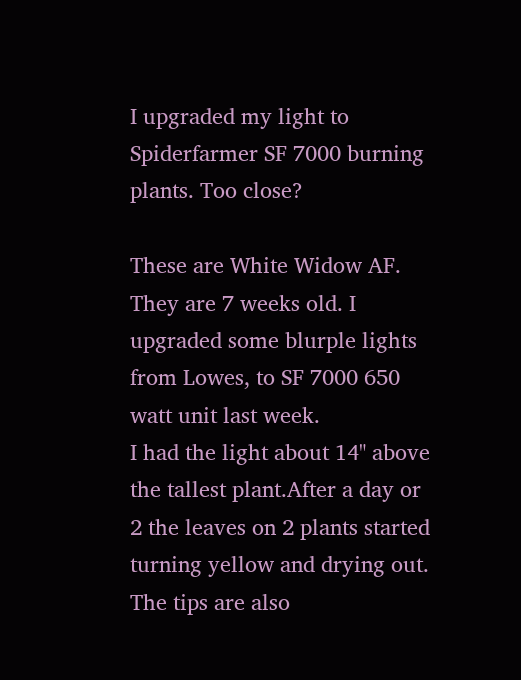I upgraded my light to Spiderfarmer SF 7000 burning plants. Too close?

These are White Widow AF. They are 7 weeks old. I upgraded some blurple lights from Lowes, to SF 7000 650 watt unit last week.
I had the light about 14" above the tallest plant.After a day or 2 the leaves on 2 plants started turning yellow and drying out.
The tips are also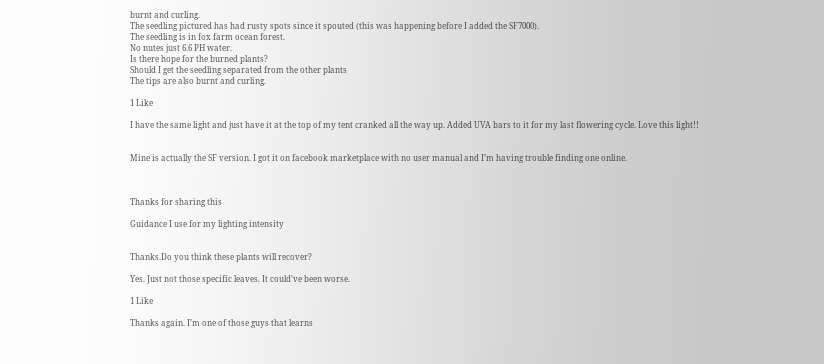burnt and curling.
The seedling pictured has had rusty spots since it spouted (this was happening before I added the SF7000).
The seedling is in fox farm ocean forest.
No nutes just 6.6 PH water.
Is there hope for the burned plants?
Should I get the seedling separated from the other plants
The tips are also burnt and curling.

1 Like

I have the same light and just have it at the top of my tent cranked all the way up. Added UVA bars to it for my last flowering cycle. Love this light!!


Mine is actually the SF version. I got it on facebook marketplace with no user manual and I’m having trouble finding one online.



Thanks for sharing this

Guidance I use for my lighting intensity


Thanks.Do you think these plants will recover?

Yes. Just not those specific leaves. It could’ve been worse.

1 Like

Thanks again. I’m one of those guys that learns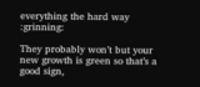everything the hard way :grinning:

They probably won’t but your new growth is green so that’s a good sign,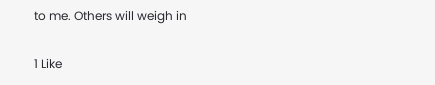to me. Others will weigh in

1 Like